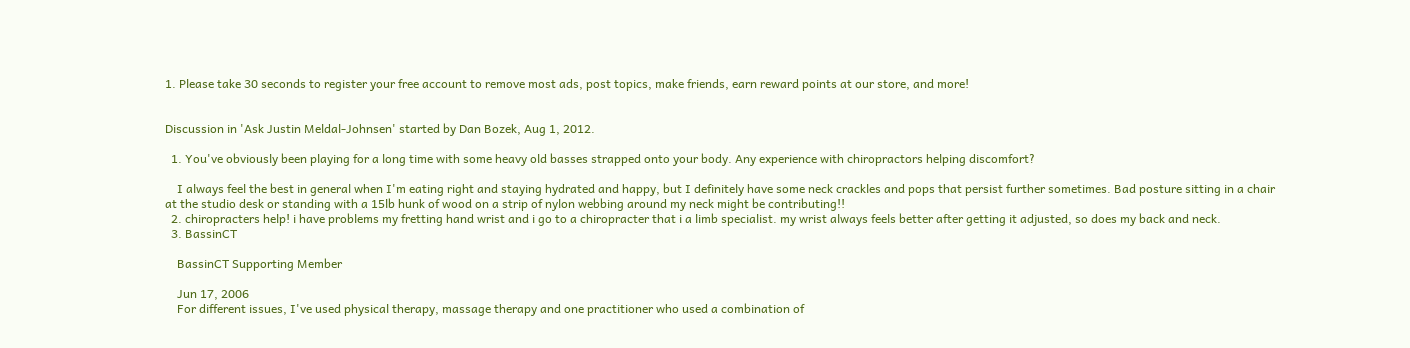1. Please take 30 seconds to register your free account to remove most ads, post topics, make friends, earn reward points at our store, and more!


Discussion in 'Ask Justin Meldal-Johnsen' started by Dan Bozek, Aug 1, 2012.

  1. You've obviously been playing for a long time with some heavy old basses strapped onto your body. Any experience with chiropractors helping discomfort?

    I always feel the best in general when I'm eating right and staying hydrated and happy, but I definitely have some neck crackles and pops that persist further sometimes. Bad posture sitting in a chair at the studio desk or standing with a 15lb hunk of wood on a strip of nylon webbing around my neck might be contributing!!
  2. chiropracters help! i have problems my fretting hand wrist and i go to a chiropracter that i a limb specialist. my wrist always feels better after getting it adjusted, so does my back and neck.
  3. BassinCT

    BassinCT Supporting Member

    Jun 17, 2006
    For different issues, I've used physical therapy, massage therapy and one practitioner who used a combination of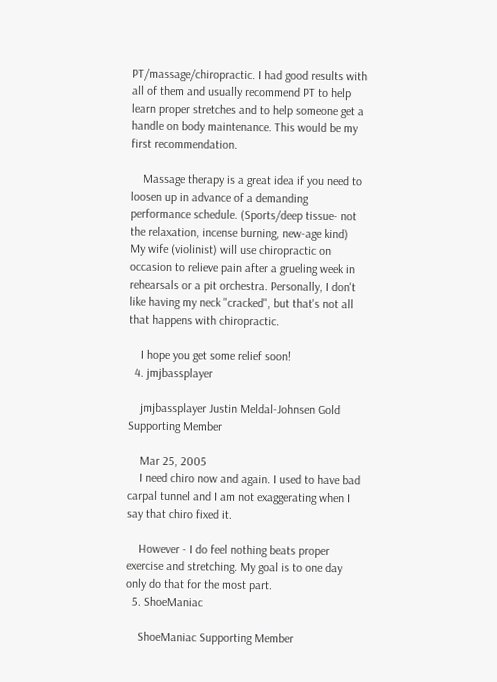PT/massage/chiropractic. I had good results with all of them and usually recommend PT to help learn proper stretches and to help someone get a handle on body maintenance. This would be my first recommendation.

    Massage therapy is a great idea if you need to loosen up in advance of a demanding performance schedule. (Sports/deep tissue- not the relaxation, incense burning, new-age kind) My wife (violinist) will use chiropractic on occasion to relieve pain after a grueling week in rehearsals or a pit orchestra. Personally, I don't like having my neck "cracked", but that's not all that happens with chiropractic.

    I hope you get some relief soon!
  4. jmjbassplayer

    jmjbassplayer Justin Meldal-Johnsen Gold Supporting Member

    Mar 25, 2005
    I need chiro now and again. I used to have bad carpal tunnel and I am not exaggerating when I say that chiro fixed it.

    However - I do feel nothing beats proper exercise and stretching. My goal is to one day only do that for the most part.
  5. ShoeManiac

    ShoeManiac Supporting Member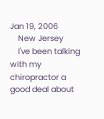Jan 19, 2006
    New Jersey
    I've been talking with my chiropractor a good deal about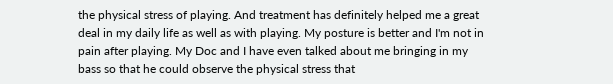the physical stress of playing. And treatment has definitely helped me a great deal in my daily life as well as with playing. My posture is better and I'm not in pain after playing. My Doc and I have even talked about me bringing in my bass so that he could observe the physical stress that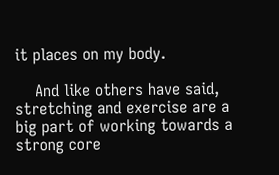it places on my body.

    And like others have said, stretching and exercise are a big part of working towards a strong core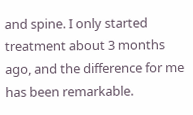and spine. I only started treatment about 3 months ago, and the difference for me has been remarkable.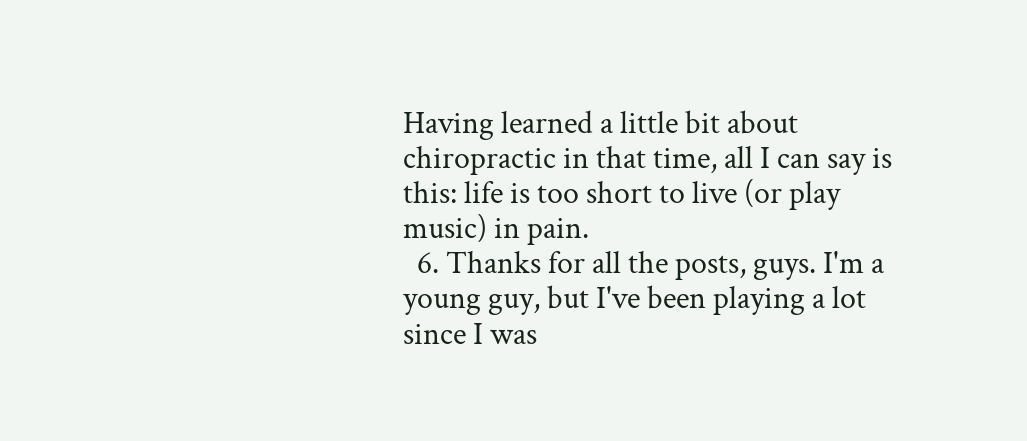Having learned a little bit about chiropractic in that time, all I can say is this: life is too short to live (or play music) in pain.
  6. Thanks for all the posts, guys. I'm a young guy, but I've been playing a lot since I was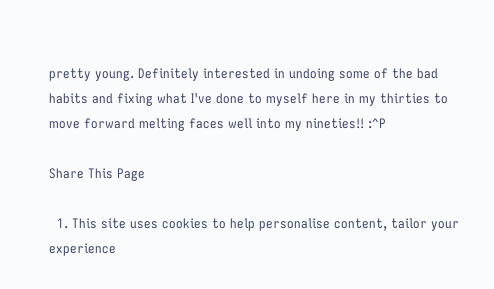pretty young. Definitely interested in undoing some of the bad habits and fixing what I've done to myself here in my thirties to move forward melting faces well into my nineties!! :^P

Share This Page

  1. This site uses cookies to help personalise content, tailor your experience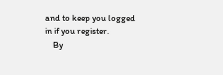and to keep you logged in if you register.
    By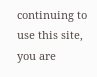continuing to use this site, you are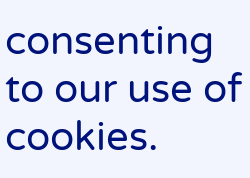consenting to our use of cookies.